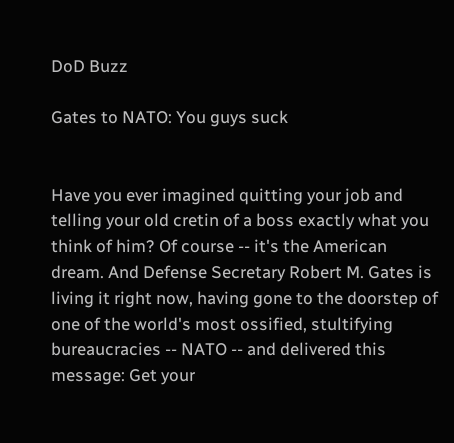DoD Buzz

Gates to NATO: You guys suck


Have you ever imagined quitting your job and telling your old cretin of a boss exactly what you think of him? Of course -- it's the American dream. And Defense Secretary Robert M. Gates is living it right now, having gone to the doorstep of one of the world's most ossified, stultifying bureaucracies -- NATO -- and delivered this message: Get your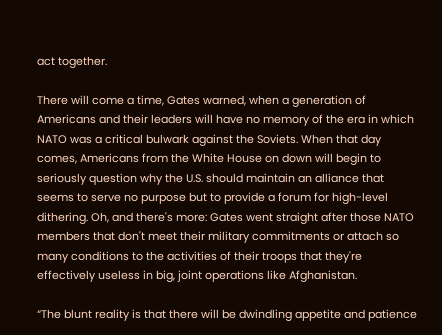act together.

There will come a time, Gates warned, when a generation of Americans and their leaders will have no memory of the era in which NATO was a critical bulwark against the Soviets. When that day comes, Americans from the White House on down will begin to seriously question why the U.S. should maintain an alliance that seems to serve no purpose but to provide a forum for high-level dithering. Oh, and there's more: Gates went straight after those NATO members that don't meet their military commitments or attach so many conditions to the activities of their troops that they're effectively useless in big, joint operations like Afghanistan.

“The blunt reality is that there will be dwindling appetite and patience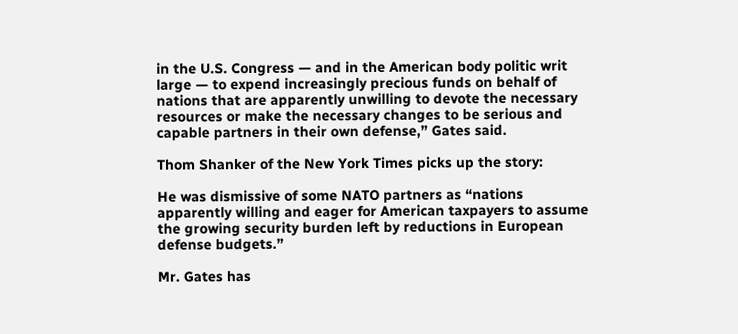in the U.S. Congress — and in the American body politic writ large — to expend increasingly precious funds on behalf of nations that are apparently unwilling to devote the necessary resources or make the necessary changes to be serious and capable partners in their own defense,” Gates said.

Thom Shanker of the New York Times picks up the story:

He was dismissive of some NATO partners as “nations apparently willing and eager for American taxpayers to assume the growing security burden left by reductions in European defense budgets.”

Mr. Gates has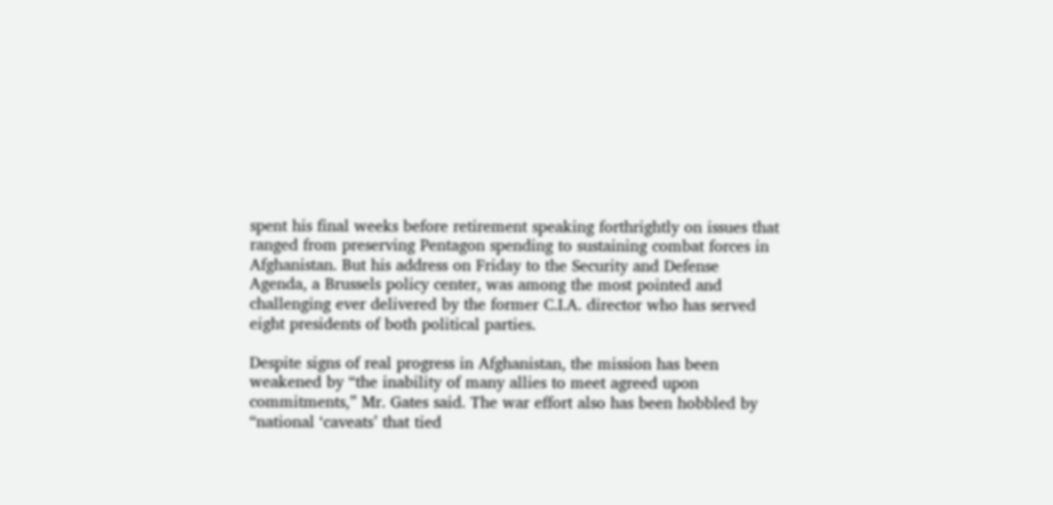spent his final weeks before retirement speaking forthrightly on issues that ranged from preserving Pentagon spending to sustaining combat forces in Afghanistan. But his address on Friday to the Security and Defense Agenda, a Brussels policy center, was among the most pointed and challenging ever delivered by the former C.I.A. director who has served eight presidents of both political parties.

Despite signs of real progress in Afghanistan, the mission has been weakened by “the inability of many allies to meet agreed upon commitments,” Mr. Gates said. The war effort also has been hobbled by “national ‘caveats’ that tied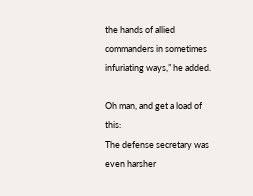the hands of allied commanders in sometimes infuriating ways,” he added.

Oh man, and get a load of this:
The defense secretary was even harsher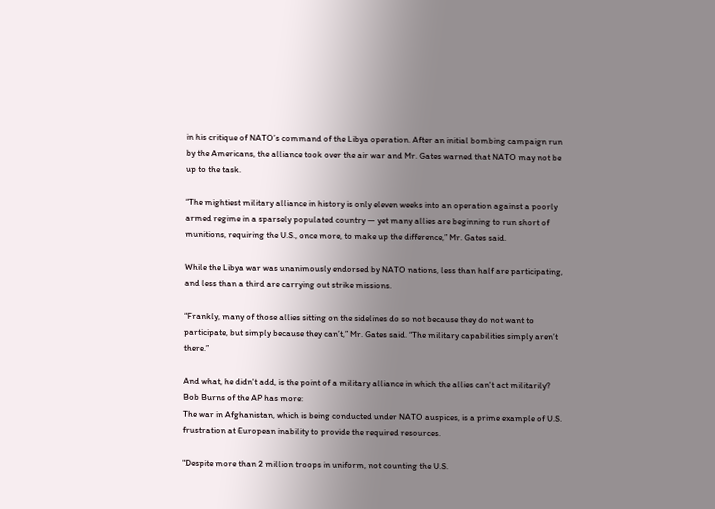in his critique of NATO’s command of the Libya operation. After an initial bombing campaign run by the Americans, the alliance took over the air war and Mr. Gates warned that NATO may not be up to the task.

“The mightiest military alliance in history is only eleven weeks into an operation against a poorly armed regime in a sparsely populated country — yet many allies are beginning to run short of munitions, requiring the U.S., once more, to make up the difference,” Mr. Gates said.

While the Libya war was unanimously endorsed by NATO nations, less than half are participating, and less than a third are carrying out strike missions.

“Frankly, many of those allies sitting on the sidelines do so not because they do not want to participate, but simply because they can’t,” Mr. Gates said. “The military capabilities simply aren’t there.”

And what, he didn't add, is the point of a military alliance in which the allies can't act militarily? Bob Burns of the AP has more:
The war in Afghanistan, which is being conducted under NATO auspices, is a prime example of U.S. frustration at European inability to provide the required resources.

"Despite more than 2 million troops in uniform, not counting the U.S.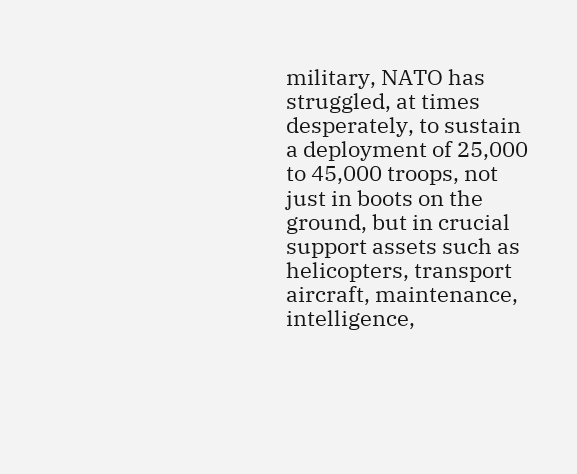military, NATO has struggled, at times desperately, to sustain a deployment of 25,000 to 45,000 troops, not just in boots on the ground, but in crucial support assets such as helicopters, transport aircraft, maintenance, intelligence,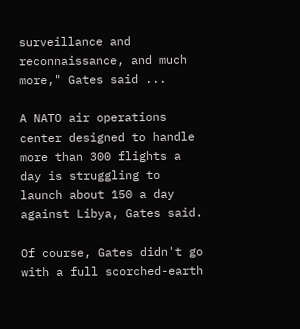surveillance and reconnaissance, and much more," Gates said ...

A NATO air operations center designed to handle more than 300 flights a day is struggling to launch about 150 a day against Libya, Gates said.

Of course, Gates didn't go with a full scorched-earth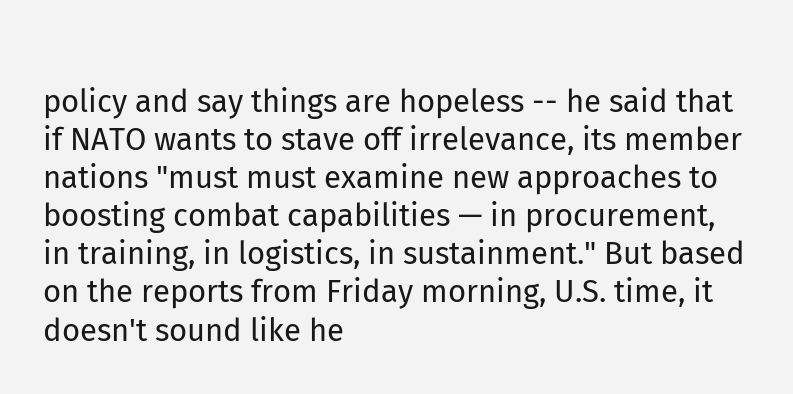policy and say things are hopeless -- he said that if NATO wants to stave off irrelevance, its member nations "must must examine new approaches to boosting combat capabilities — in procurement, in training, in logistics, in sustainment." But based on the reports from Friday morning, U.S. time, it doesn't sound like he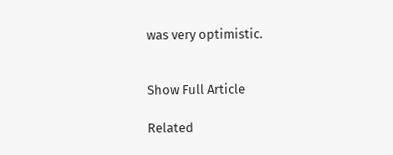was very optimistic.


Show Full Article

Related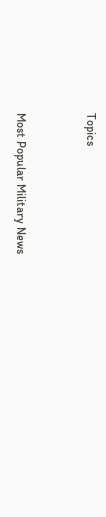Topics


Most Popular Military News